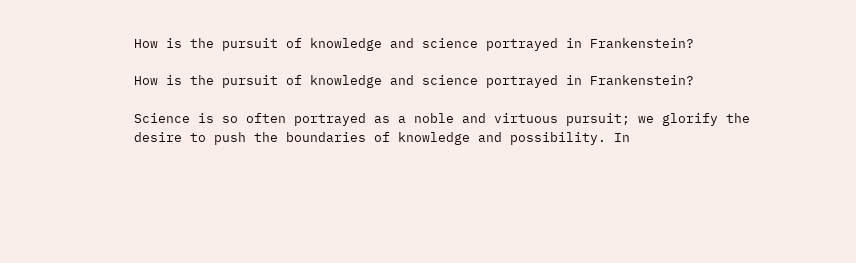How is the pursuit of knowledge and science portrayed in Frankenstein?

How is the pursuit of knowledge and science portrayed in Frankenstein?

Science is so often portrayed as a noble and virtuous pursuit; we glorify the desire to push the boundaries of knowledge and possibility. In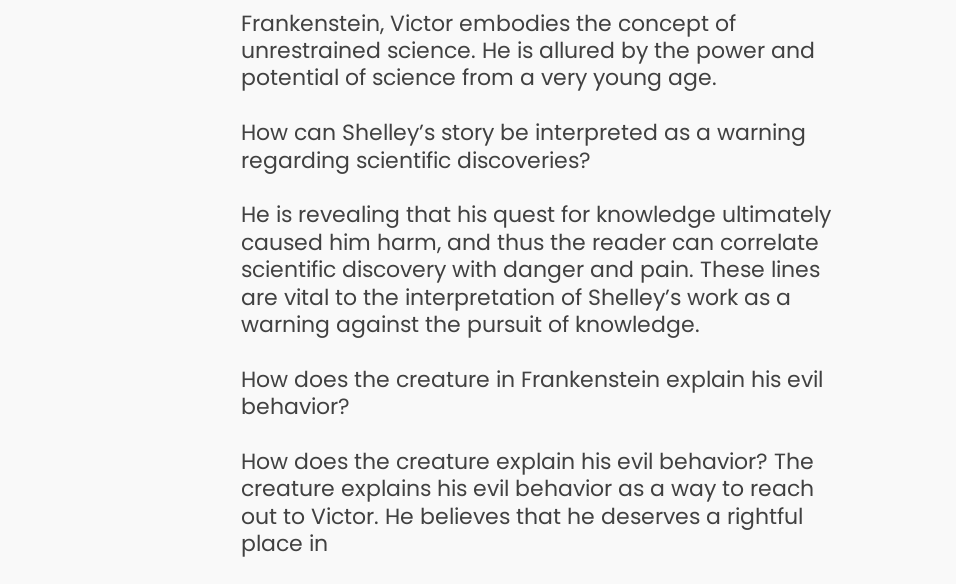Frankenstein, Victor embodies the concept of unrestrained science. He is allured by the power and potential of science from a very young age.

How can Shelley’s story be interpreted as a warning regarding scientific discoveries?

He is revealing that his quest for knowledge ultimately caused him harm, and thus the reader can correlate scientific discovery with danger and pain. These lines are vital to the interpretation of Shelley’s work as a warning against the pursuit of knowledge.

How does the creature in Frankenstein explain his evil behavior?

How does the creature explain his evil behavior? The creature explains his evil behavior as a way to reach out to Victor. He believes that he deserves a rightful place in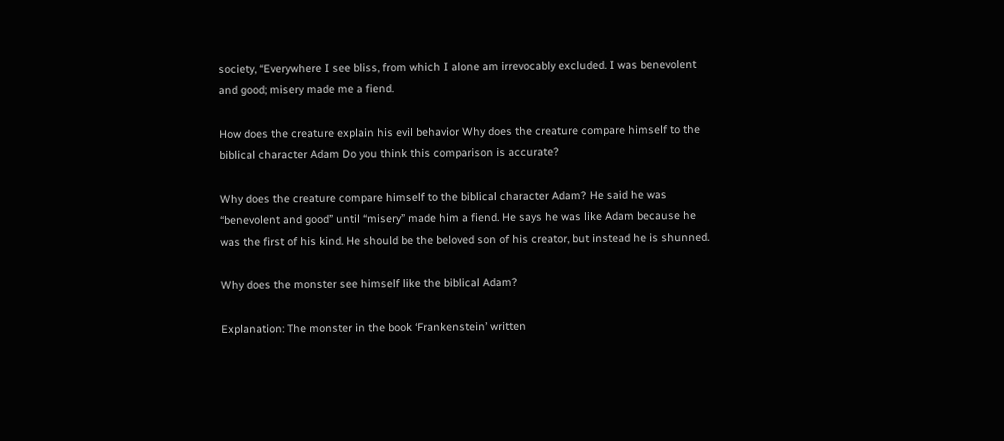society, “Everywhere I see bliss, from which I alone am irrevocably excluded. I was benevolent and good; misery made me a fiend.

How does the creature explain his evil behavior Why does the creature compare himself to the biblical character Adam Do you think this comparison is accurate?

Why does the creature compare himself to the biblical character Adam? He said he was “benevolent and good” until “misery” made him a fiend. He says he was like Adam because he was the first of his kind. He should be the beloved son of his creator, but instead he is shunned.

Why does the monster see himself like the biblical Adam?

Explanation: The monster in the book ‘Frankenstein’ written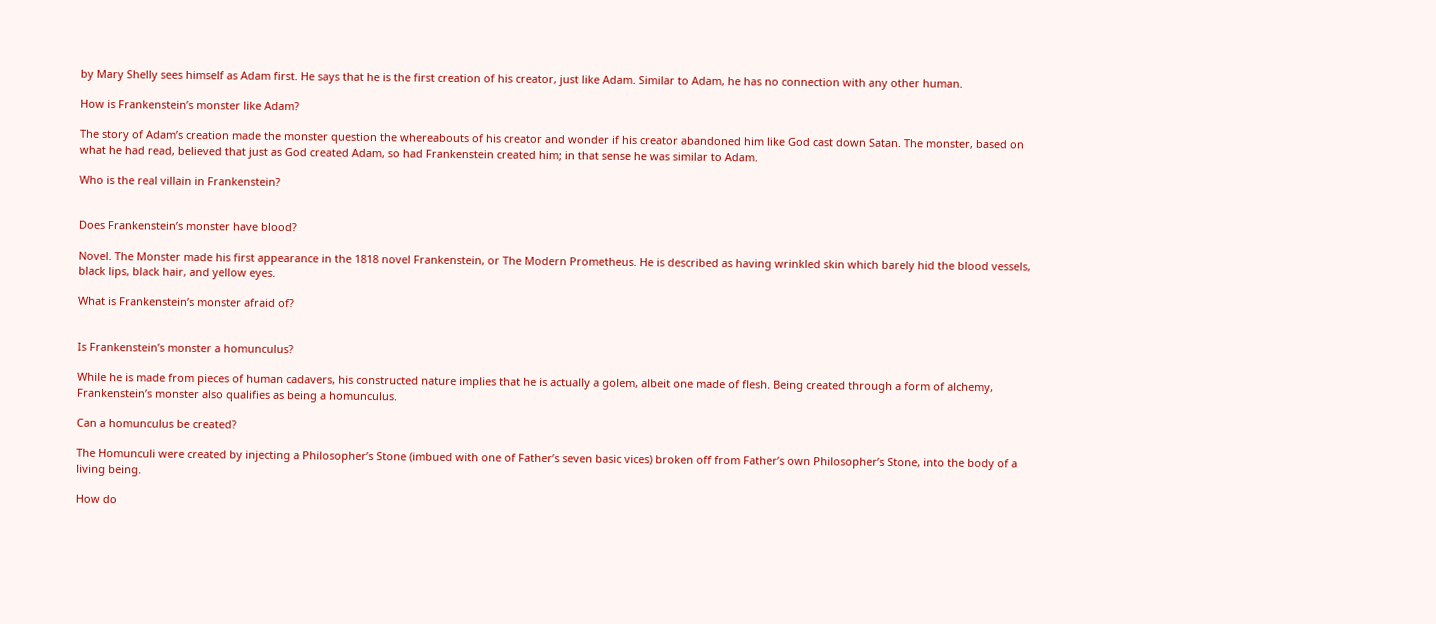by Mary Shelly sees himself as Adam first. He says that he is the first creation of his creator, just like Adam. Similar to Adam, he has no connection with any other human.

How is Frankenstein’s monster like Adam?

The story of Adam’s creation made the monster question the whereabouts of his creator and wonder if his creator abandoned him like God cast down Satan. The monster, based on what he had read, believed that just as God created Adam, so had Frankenstein created him; in that sense he was similar to Adam.

Who is the real villain in Frankenstein?


Does Frankenstein’s monster have blood?

Novel. The Monster made his first appearance in the 1818 novel Frankenstein, or The Modern Prometheus. He is described as having wrinkled skin which barely hid the blood vessels, black lips, black hair, and yellow eyes.

What is Frankenstein’s monster afraid of?


Is Frankenstein’s monster a homunculus?

While he is made from pieces of human cadavers, his constructed nature implies that he is actually a golem, albeit one made of flesh. Being created through a form of alchemy, Frankenstein’s monster also qualifies as being a homunculus.

Can a homunculus be created?

The Homunculi were created by injecting a Philosopher’s Stone (imbued with one of Father’s seven basic vices) broken off from Father’s own Philosopher’s Stone, into the body of a living being.

How do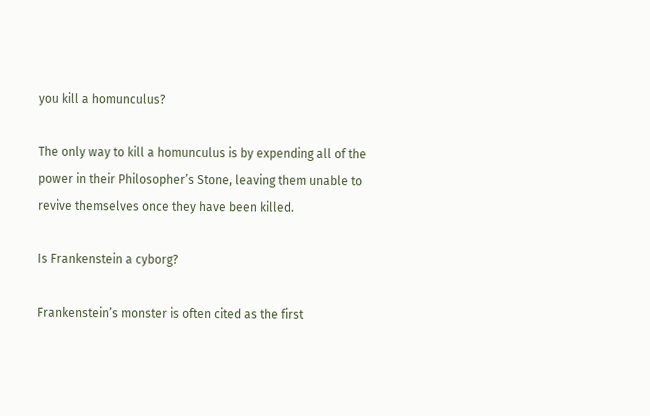you kill a homunculus?

The only way to kill a homunculus is by expending all of the power in their Philosopher’s Stone, leaving them unable to revive themselves once they have been killed.

Is Frankenstein a cyborg?

Frankenstein’s monster is often cited as the first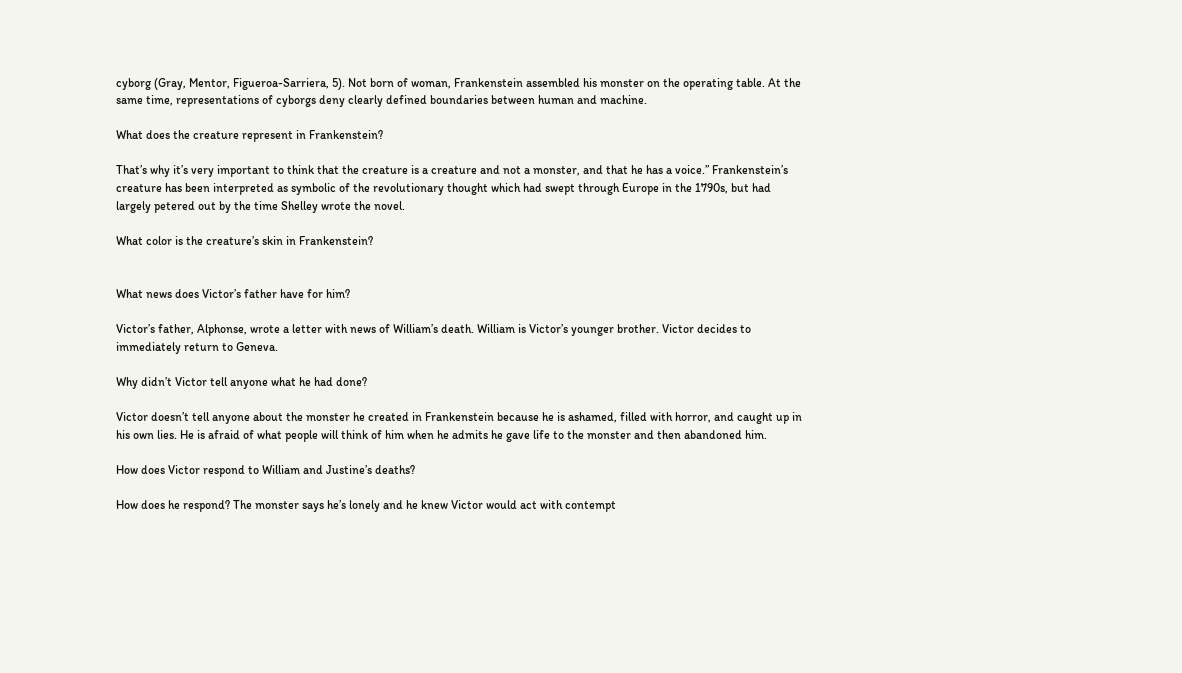cyborg (Gray, Mentor, Figueroa-Sarriera, 5). Not born of woman, Frankenstein assembled his monster on the operating table. At the same time, representations of cyborgs deny clearly defined boundaries between human and machine.

What does the creature represent in Frankenstein?

That’s why it’s very important to think that the creature is a creature and not a monster, and that he has a voice.” Frankenstein’s creature has been interpreted as symbolic of the revolutionary thought which had swept through Europe in the 1790s, but had largely petered out by the time Shelley wrote the novel.

What color is the creature’s skin in Frankenstein?


What news does Victor’s father have for him?

Victor’s father, Alphonse, wrote a letter with news of William’s death. William is Victor’s younger brother. Victor decides to immediately return to Geneva.

Why didn’t Victor tell anyone what he had done?

Victor doesn’t tell anyone about the monster he created in Frankenstein because he is ashamed, filled with horror, and caught up in his own lies. He is afraid of what people will think of him when he admits he gave life to the monster and then abandoned him.

How does Victor respond to William and Justine’s deaths?

How does he respond? The monster says he’s lonely and he knew Victor would act with contempt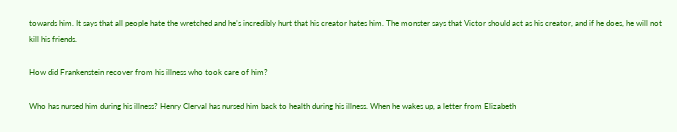towards him. It says that all people hate the wretched and he’s incredibly hurt that his creator hates him. The monster says that Victor should act as his creator, and if he does, he will not kill his friends.

How did Frankenstein recover from his illness who took care of him?

Who has nursed him during his illness? Henry Clerval has nursed him back to health during his illness. When he wakes up, a letter from Elizabeth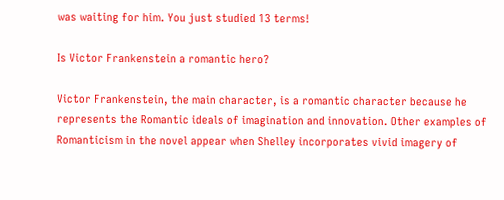was waiting for him. You just studied 13 terms!

Is Victor Frankenstein a romantic hero?

Victor Frankenstein, the main character, is a romantic character because he represents the Romantic ideals of imagination and innovation. Other examples of Romanticism in the novel appear when Shelley incorporates vivid imagery of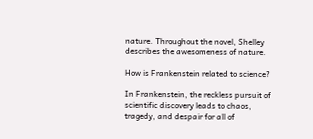nature. Throughout the novel, Shelley describes the awesomeness of nature.

How is Frankenstein related to science?

In Frankenstein, the reckless pursuit of scientific discovery leads to chaos, tragedy, and despair for all of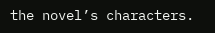the novel’s characters.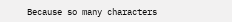Because so many characters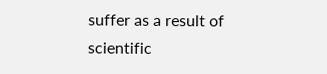suffer as a result of scientific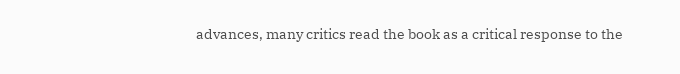advances, many critics read the book as a critical response to the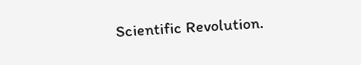Scientific Revolution.